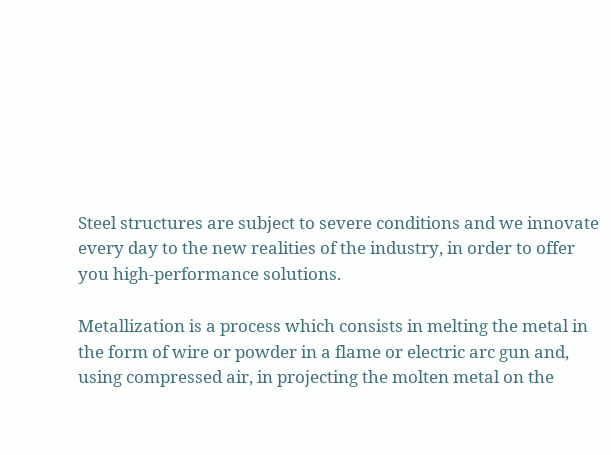Steel structures are subject to severe conditions and we innovate every day to the new realities of the industry, in order to offer you high-performance solutions.

Metallization is a process which consists in melting the metal in the form of wire or powder in a flame or electric arc gun and, using compressed air, in projecting the molten metal on the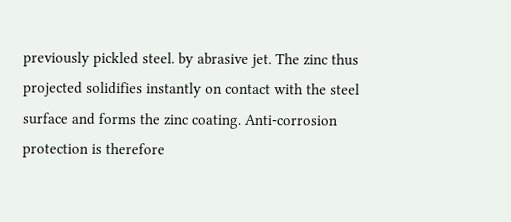previously pickled steel. by abrasive jet. The zinc thus projected solidifies instantly on contact with the steel surface and forms the zinc coating. Anti-corrosion protection is therefore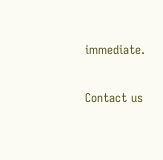immediate.

Contact us